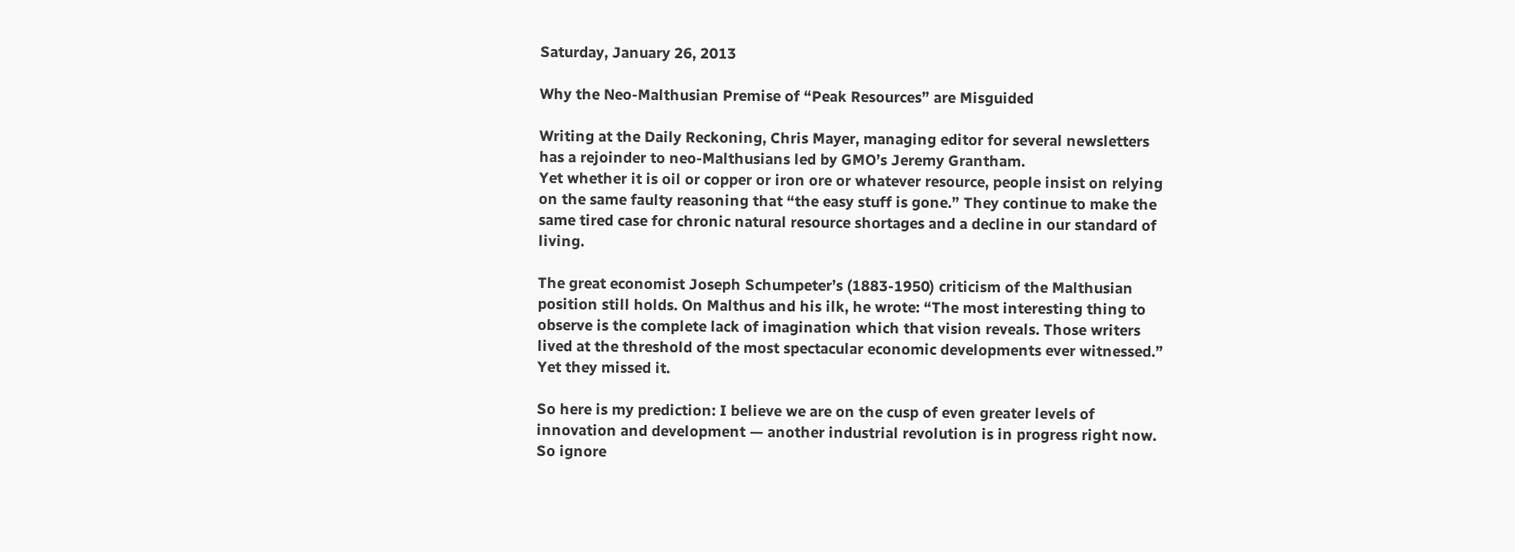Saturday, January 26, 2013

Why the Neo-Malthusian Premise of “Peak Resources” are Misguided

Writing at the Daily Reckoning, Chris Mayer, managing editor for several newsletters has a rejoinder to neo-Malthusians led by GMO’s Jeremy Grantham.
Yet whether it is oil or copper or iron ore or whatever resource, people insist on relying on the same faulty reasoning that “the easy stuff is gone.” They continue to make the same tired case for chronic natural resource shortages and a decline in our standard of living.

The great economist Joseph Schumpeter’s (1883-1950) criticism of the Malthusian position still holds. On Malthus and his ilk, he wrote: “The most interesting thing to observe is the complete lack of imagination which that vision reveals. Those writers lived at the threshold of the most spectacular economic developments ever witnessed.” Yet they missed it.

So here is my prediction: I believe we are on the cusp of even greater levels of innovation and development — another industrial revolution is in progress right now. So ignore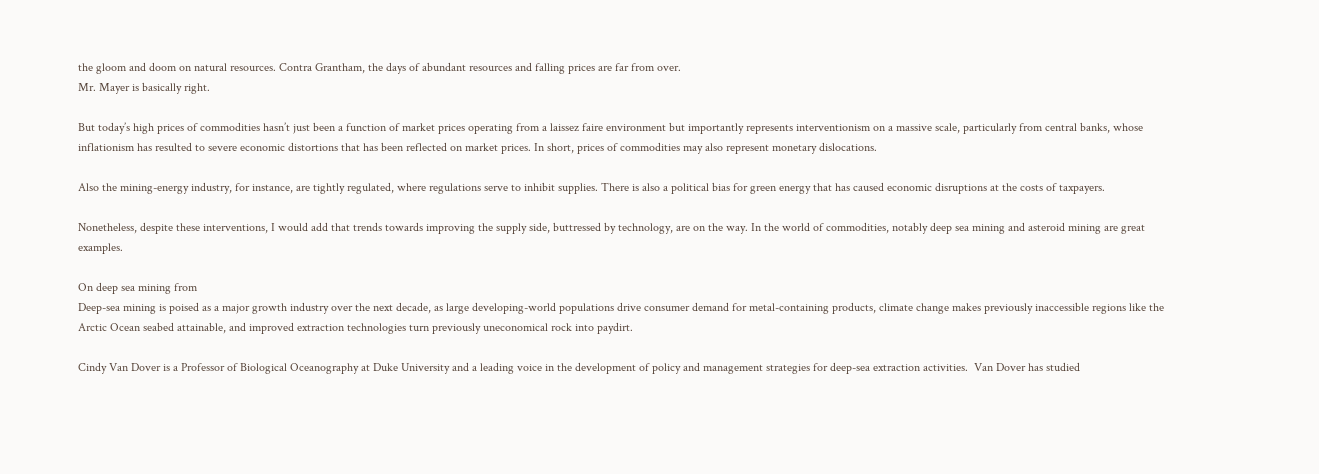the gloom and doom on natural resources. Contra Grantham, the days of abundant resources and falling prices are far from over.
Mr. Mayer is basically right.

But today’s high prices of commodities hasn’t just been a function of market prices operating from a laissez faire environment but importantly represents interventionism on a massive scale, particularly from central banks, whose inflationism has resulted to severe economic distortions that has been reflected on market prices. In short, prices of commodities may also represent monetary dislocations.

Also the mining-energy industry, for instance, are tightly regulated, where regulations serve to inhibit supplies. There is also a political bias for green energy that has caused economic disruptions at the costs of taxpayers.

Nonetheless, despite these interventions, I would add that trends towards improving the supply side, buttressed by technology, are on the way. In the world of commodities, notably deep sea mining and asteroid mining are great examples.

On deep sea mining from
Deep-sea mining is poised as a major growth industry over the next decade, as large developing-world populations drive consumer demand for metal-containing products, climate change makes previously inaccessible regions like the Arctic Ocean seabed attainable, and improved extraction technologies turn previously uneconomical rock into paydirt.

Cindy Van Dover is a Professor of Biological Oceanography at Duke University and a leading voice in the development of policy and management strategies for deep-sea extraction activities.  Van Dover has studied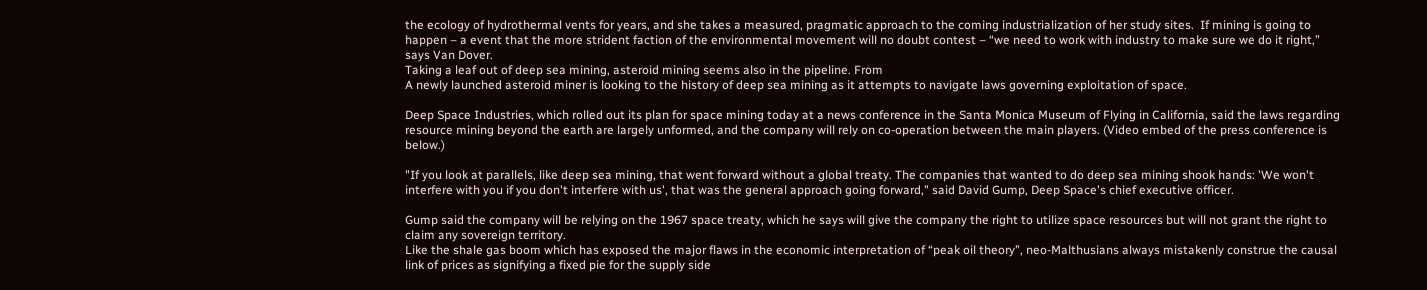the ecology of hydrothermal vents for years, and she takes a measured, pragmatic approach to the coming industrialization of her study sites.  If mining is going to happen – a event that the more strident faction of the environmental movement will no doubt contest – “we need to work with industry to make sure we do it right,” says Van Dover.
Taking a leaf out of deep sea mining, asteroid mining seems also in the pipeline. From
A newly launched asteroid miner is looking to the history of deep sea mining as it attempts to navigate laws governing exploitation of space.

Deep Space Industries, which rolled out its plan for space mining today at a news conference in the Santa Monica Museum of Flying in California, said the laws regarding resource mining beyond the earth are largely unformed, and the company will rely on co-operation between the main players. (Video embed of the press conference is below.)

"If you look at parallels, like deep sea mining, that went forward without a global treaty. The companies that wanted to do deep sea mining shook hands: 'We won't interfere with you if you don't interfere with us', that was the general approach going forward," said David Gump, Deep Space's chief executive officer.

Gump said the company will be relying on the 1967 space treaty, which he says will give the company the right to utilize space resources but will not grant the right to claim any sovereign territory.
Like the shale gas boom which has exposed the major flaws in the economic interpretation of “peak oil theory”, neo-Malthusians always mistakenly construe the causal link of prices as signifying a fixed pie for the supply side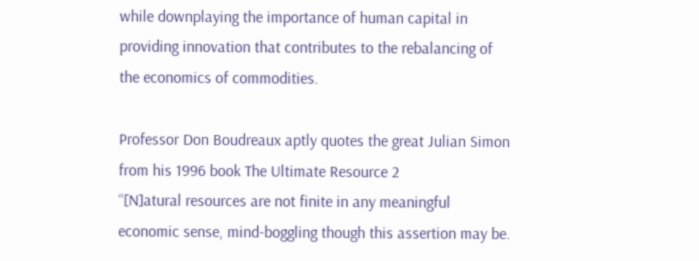while downplaying the importance of human capital in providing innovation that contributes to the rebalancing of the economics of commodities.

Professor Don Boudreaux aptly quotes the great Julian Simon from his 1996 book The Ultimate Resource 2
“[N]atural resources are not finite in any meaningful economic sense, mind-boggling though this assertion may be.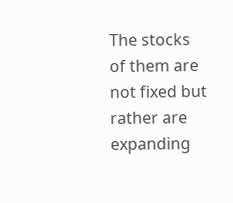The stocks of them are not fixed but rather are expanding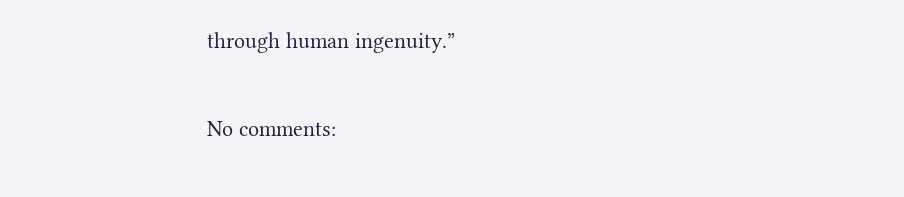through human ingenuity.”

No comments: